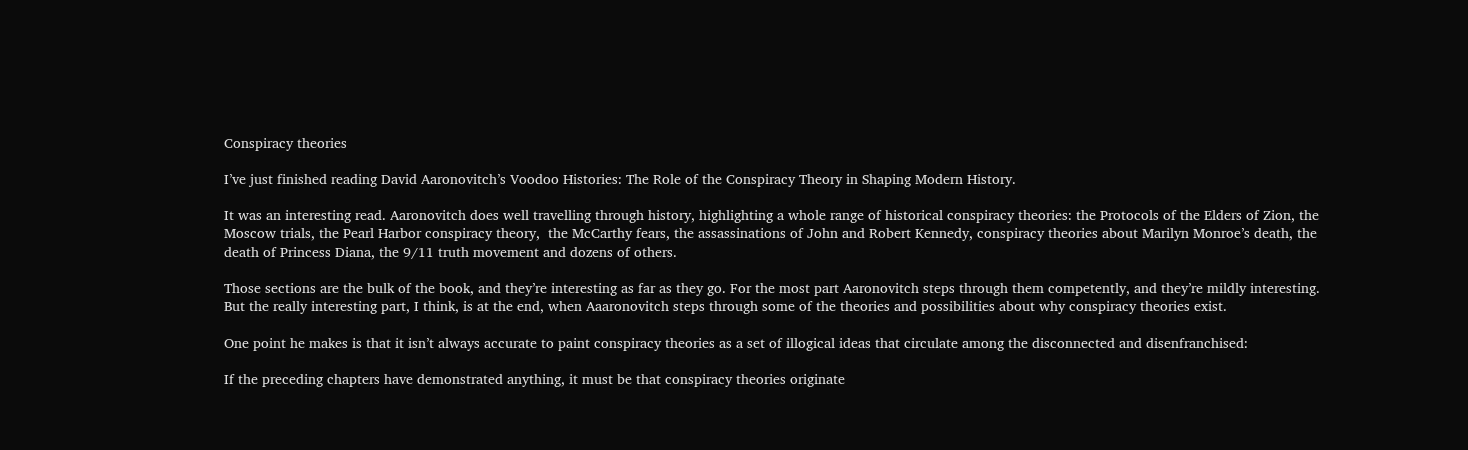Conspiracy theories

I’ve just finished reading David Aaronovitch’s Voodoo Histories: The Role of the Conspiracy Theory in Shaping Modern History.

It was an interesting read. Aaronovitch does well travelling through history, highlighting a whole range of historical conspiracy theories: the Protocols of the Elders of Zion, the Moscow trials, the Pearl Harbor conspiracy theory,  the McCarthy fears, the assassinations of John and Robert Kennedy, conspiracy theories about Marilyn Monroe’s death, the death of Princess Diana, the 9/11 truth movement and dozens of others.

Those sections are the bulk of the book, and they’re interesting as far as they go. For the most part Aaronovitch steps through them competently, and they’re mildly interesting. But the really interesting part, I think, is at the end, when Aaaronovitch steps through some of the theories and possibilities about why conspiracy theories exist.

One point he makes is that it isn’t always accurate to paint conspiracy theories as a set of illogical ideas that circulate among the disconnected and disenfranchised:

If the preceding chapters have demonstrated anything, it must be that conspiracy theories originate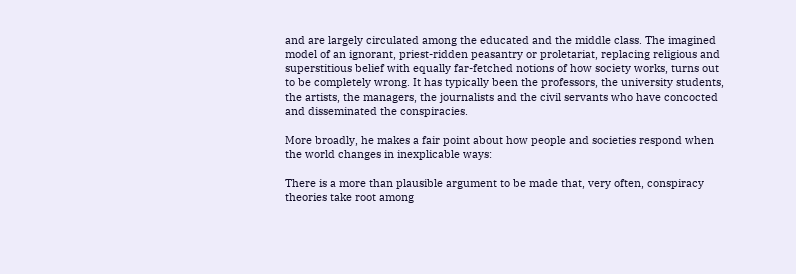and are largely circulated among the educated and the middle class. The imagined model of an ignorant, priest-ridden peasantry or proletariat, replacing religious and superstitious belief with equally far-fetched notions of how society works, turns out to be completely wrong. It has typically been the professors, the university students, the artists, the managers, the journalists and the civil servants who have concocted and disseminated the conspiracies.

More broadly, he makes a fair point about how people and societies respond when the world changes in inexplicable ways:

There is a more than plausible argument to be made that, very often, conspiracy theories take root among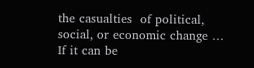the casualties  of political, social, or economic change … If it can be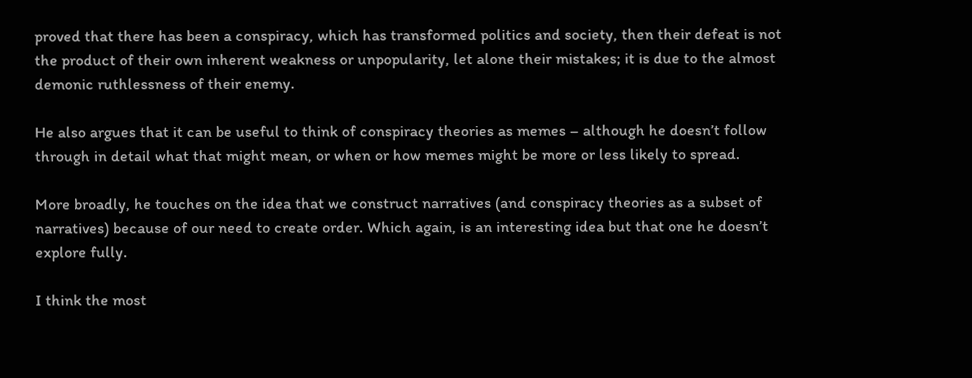proved that there has been a conspiracy, which has transformed politics and society, then their defeat is not the product of their own inherent weakness or unpopularity, let alone their mistakes; it is due to the almost demonic ruthlessness of their enemy.

He also argues that it can be useful to think of conspiracy theories as memes – although he doesn’t follow through in detail what that might mean, or when or how memes might be more or less likely to spread.

More broadly, he touches on the idea that we construct narratives (and conspiracy theories as a subset of narratives) because of our need to create order. Which again, is an interesting idea but that one he doesn’t explore fully.

I think the most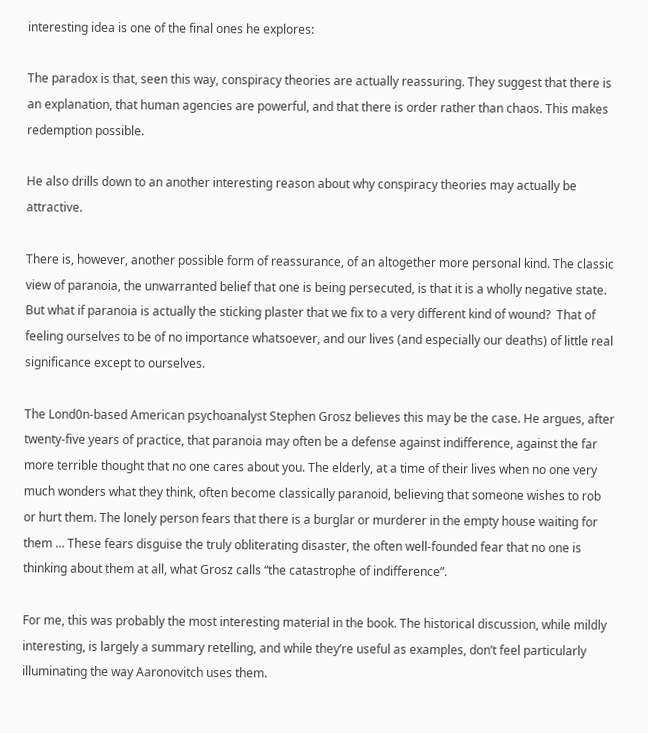interesting idea is one of the final ones he explores:

The paradox is that, seen this way, conspiracy theories are actually reassuring. They suggest that there is an explanation, that human agencies are powerful, and that there is order rather than chaos. This makes redemption possible.

He also drills down to an another interesting reason about why conspiracy theories may actually be attractive.

There is, however, another possible form of reassurance, of an altogether more personal kind. The classic view of paranoia, the unwarranted belief that one is being persecuted, is that it is a wholly negative state. But what if paranoia is actually the sticking plaster that we fix to a very different kind of wound?  That of feeling ourselves to be of no importance whatsoever, and our lives (and especially our deaths) of little real significance except to ourselves.

The Lond0n-based American psychoanalyst Stephen Grosz believes this may be the case. He argues, after twenty-five years of practice, that paranoia may often be a defense against indifference, against the far more terrible thought that no one cares about you. The elderly, at a time of their lives when no one very much wonders what they think, often become classically paranoid, believing that someone wishes to rob or hurt them. The lonely person fears that there is a burglar or murderer in the empty house waiting for them … These fears disguise the truly obliterating disaster, the often well-founded fear that no one is thinking about them at all, what Grosz calls “the catastrophe of indifference”.

For me, this was probably the most interesting material in the book. The historical discussion, while mildly interesting, is largely a summary retelling, and while they’re useful as examples, don’t feel particularly illuminating the way Aaronovitch uses them.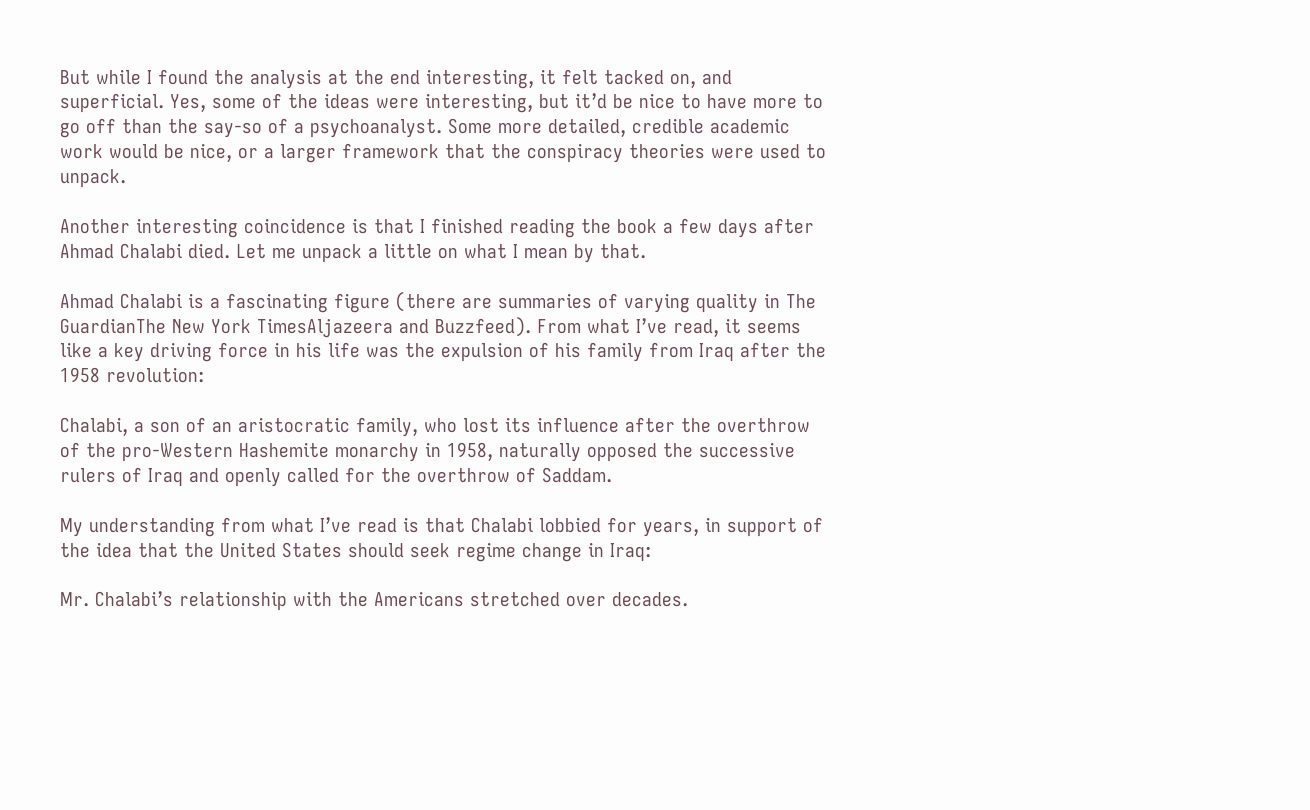But while I found the analysis at the end interesting, it felt tacked on, and superficial. Yes, some of the ideas were interesting, but it’d be nice to have more to go off than the say-so of a psychoanalyst. Some more detailed, credible academic work would be nice, or a larger framework that the conspiracy theories were used to unpack.

Another interesting coincidence is that I finished reading the book a few days after Ahmad Chalabi died. Let me unpack a little on what I mean by that.

Ahmad Chalabi is a fascinating figure (there are summaries of varying quality in The GuardianThe New York TimesAljazeera and Buzzfeed). From what I’ve read, it seems like a key driving force in his life was the expulsion of his family from Iraq after the 1958 revolution:

Chalabi, a son of an aristocratic family, who lost its influence after the overthrow of the pro-Western Hashemite monarchy in 1958, naturally opposed the successive rulers of Iraq and openly called for the overthrow of Saddam.

My understanding from what I’ve read is that Chalabi lobbied for years, in support of the idea that the United States should seek regime change in Iraq:

Mr. Chalabi’s relationship with the Americans stretched over decades.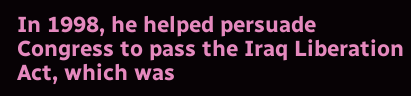In 1998, he helped persuade Congress to pass the Iraq Liberation Act, which was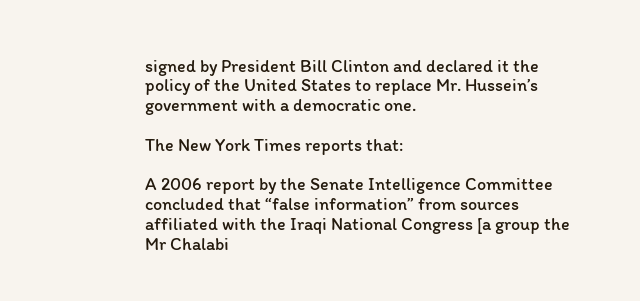signed by President Bill Clinton and declared it the policy of the United States to replace Mr. Hussein’s government with a democratic one.

The New York Times reports that:

A 2006 report by the Senate Intelligence Committee concluded that “false information” from sources affiliated with the Iraqi National Congress [a group the Mr Chalabi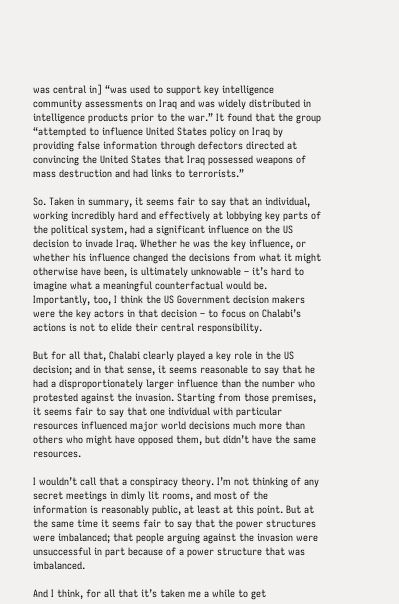was central in] “was used to support key intelligence community assessments on Iraq and was widely distributed in intelligence products prior to the war.” It found that the group “attempted to influence United States policy on Iraq by providing false information through defectors directed at convincing the United States that Iraq possessed weapons of mass destruction and had links to terrorists.”

So. Taken in summary, it seems fair to say that an individual, working incredibly hard and effectively at lobbying key parts of the political system, had a significant influence on the US decision to invade Iraq. Whether he was the key influence, or whether his influence changed the decisions from what it might otherwise have been, is ultimately unknowable – it’s hard to imagine what a meaningful counterfactual would be. Importantly, too, I think the US Government decision makers were the key actors in that decision – to focus on Chalabi’s actions is not to elide their central responsibility.

But for all that, Chalabi clearly played a key role in the US decision; and in that sense, it seems reasonable to say that he had a disproportionately larger influence than the number who protested against the invasion. Starting from those premises, it seems fair to say that one individual with particular resources influenced major world decisions much more than others who might have opposed them, but didn’t have the same resources.

I wouldn’t call that a conspiracy theory. I’m not thinking of any secret meetings in dimly lit rooms, and most of the information is reasonably public, at least at this point. But at the same time it seems fair to say that the power structures were imbalanced; that people arguing against the invasion were unsuccessful in part because of a power structure that was imbalanced.

And I think, for all that it’s taken me a while to get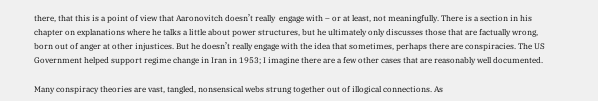there, that this is a point of view that Aaronovitch doesn’t really  engage with – or at least, not meaningfully. There is a section in his chapter on explanations where he talks a little about power structures, but he ultimately only discusses those that are factually wrong, born out of anger at other injustices. But he doesn’t really engage with the idea that sometimes, perhaps there are conspiracies. The US Government helped support regime change in Iran in 1953; I imagine there are a few other cases that are reasonably well documented.

Many conspiracy theories are vast, tangled, nonsensical webs strung together out of illogical connections. As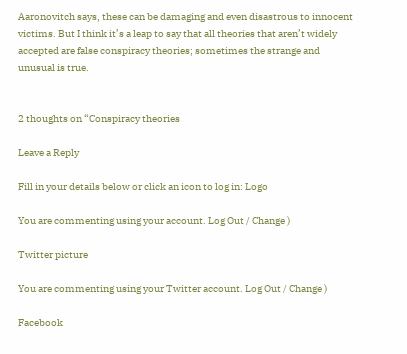Aaronovitch says, these can be damaging and even disastrous to innocent victims. But I think it’s a leap to say that all theories that aren’t widely accepted are false conspiracy theories; sometimes the strange and unusual is true.


2 thoughts on “Conspiracy theories

Leave a Reply

Fill in your details below or click an icon to log in: Logo

You are commenting using your account. Log Out / Change )

Twitter picture

You are commenting using your Twitter account. Log Out / Change )

Facebook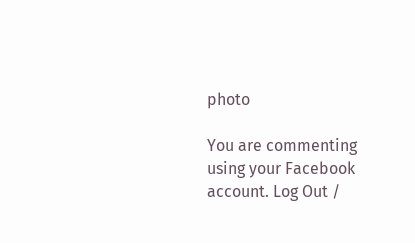photo

You are commenting using your Facebook account. Log Out /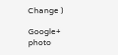Change )

Google+ photo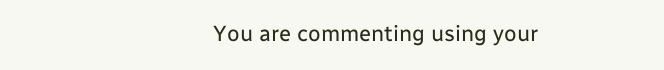You are commenting using your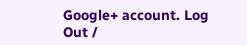Google+ account. Log Out /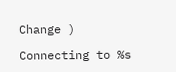Change )

Connecting to %s